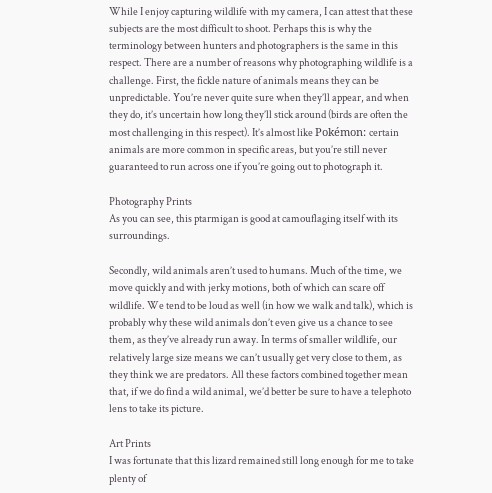While I enjoy capturing wildlife with my camera, I can attest that these subjects are the most difficult to shoot. Perhaps this is why the terminology between hunters and photographers is the same in this respect. There are a number of reasons why photographing wildlife is a challenge. First, the fickle nature of animals means they can be unpredictable. You’re never quite sure when they’ll appear, and when they do, it’s uncertain how long they’ll stick around (birds are often the most challenging in this respect). It’s almost like Pokémon: certain animals are more common in specific areas, but you’re still never guaranteed to run across one if you’re going out to photograph it.

Photography Prints
As you can see, this ptarmigan is good at camouflaging itself with its surroundings.

Secondly, wild animals aren’t used to humans. Much of the time, we move quickly and with jerky motions, both of which can scare off wildlife. We tend to be loud as well (in how we walk and talk), which is probably why these wild animals don’t even give us a chance to see them, as they’ve already run away. In terms of smaller wildlife, our relatively large size means we can’t usually get very close to them, as they think we are predators. All these factors combined together mean that, if we do find a wild animal, we’d better be sure to have a telephoto lens to take its picture.

Art Prints
I was fortunate that this lizard remained still long enough for me to take plenty of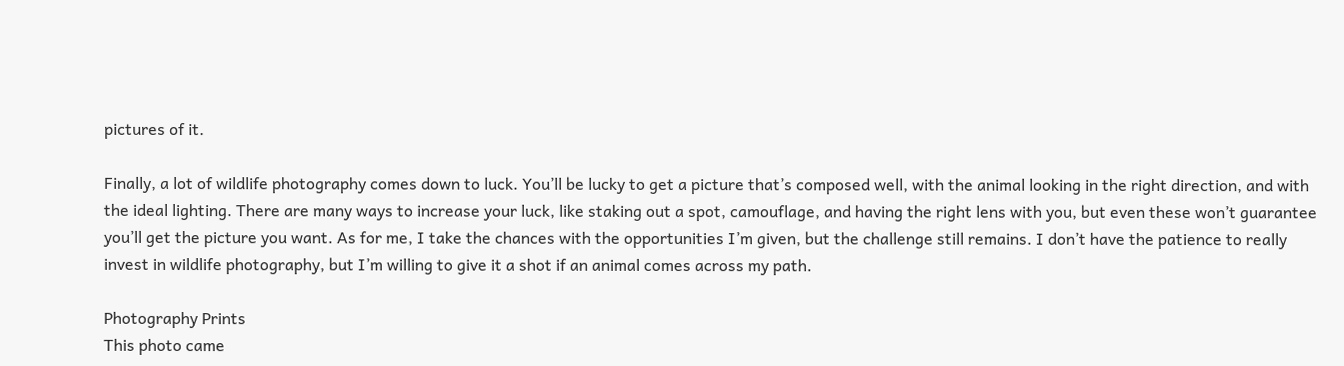pictures of it.

Finally, a lot of wildlife photography comes down to luck. You’ll be lucky to get a picture that’s composed well, with the animal looking in the right direction, and with the ideal lighting. There are many ways to increase your luck, like staking out a spot, camouflage, and having the right lens with you, but even these won’t guarantee you’ll get the picture you want. As for me, I take the chances with the opportunities I’m given, but the challenge still remains. I don’t have the patience to really invest in wildlife photography, but I’m willing to give it a shot if an animal comes across my path.

Photography Prints
This photo came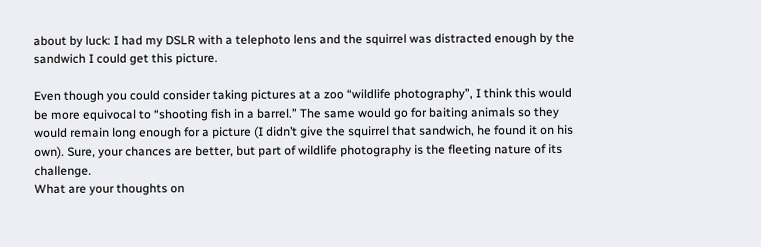about by luck: I had my DSLR with a telephoto lens and the squirrel was distracted enough by the sandwich I could get this picture.

Even though you could consider taking pictures at a zoo “wildlife photography”, I think this would be more equivocal to “shooting fish in a barrel.” The same would go for baiting animals so they would remain long enough for a picture (I didn’t give the squirrel that sandwich, he found it on his own). Sure, your chances are better, but part of wildlife photography is the fleeting nature of its challenge.
What are your thoughts on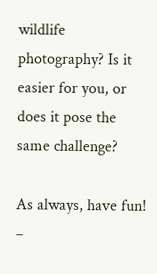wildlife photography? Is it easier for you, or does it pose the same challenge?

As always, have fun!
–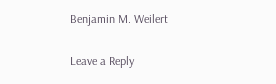Benjamin M. Weilert

Leave a Reply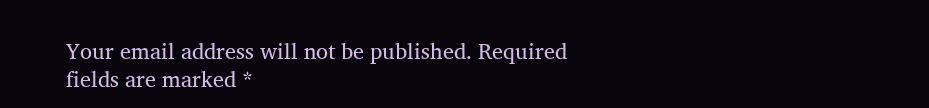Your email address will not be published. Required fields are marked *